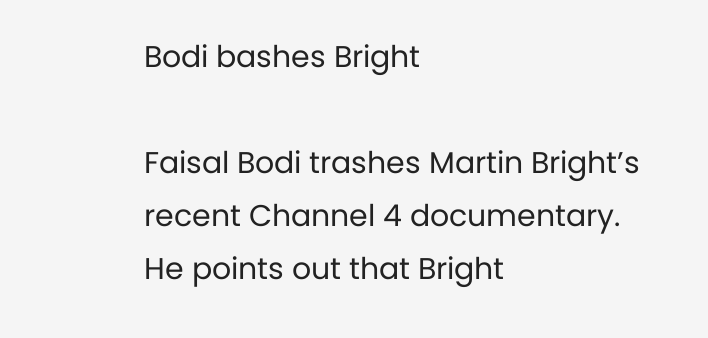Bodi bashes Bright

Faisal Bodi trashes Martin Bright’s recent Channel 4 documentary. He points out that Bright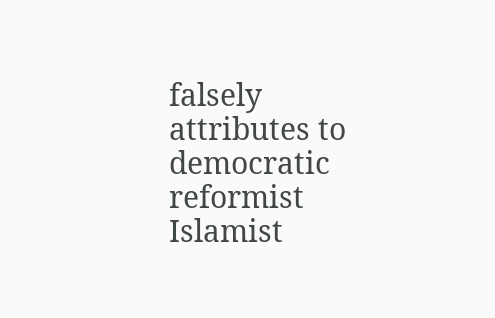falsely attributes to democratic reformist Islamist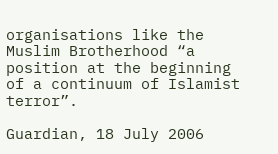organisations like the Muslim Brotherhood “a position at the beginning of a continuum of Islamist terror”.

Guardian, 18 July 2006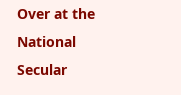Over at the National Secular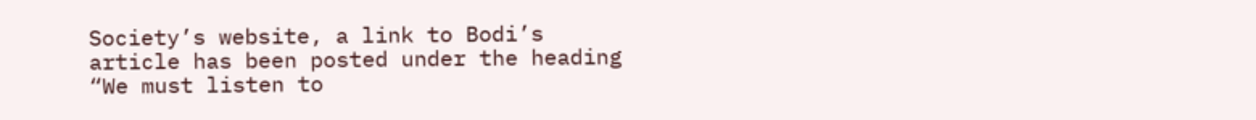Society’s website, a link to Bodi’s article has been posted under the heading “We must listen to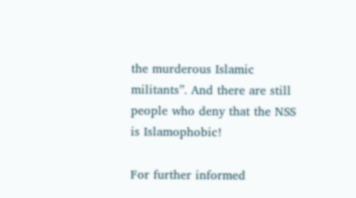the murderous Islamic militants”. And there are still people who deny that the NSS is Islamophobic!

For further informed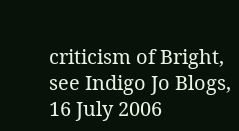criticism of Bright, see Indigo Jo Blogs, 16 July 2006